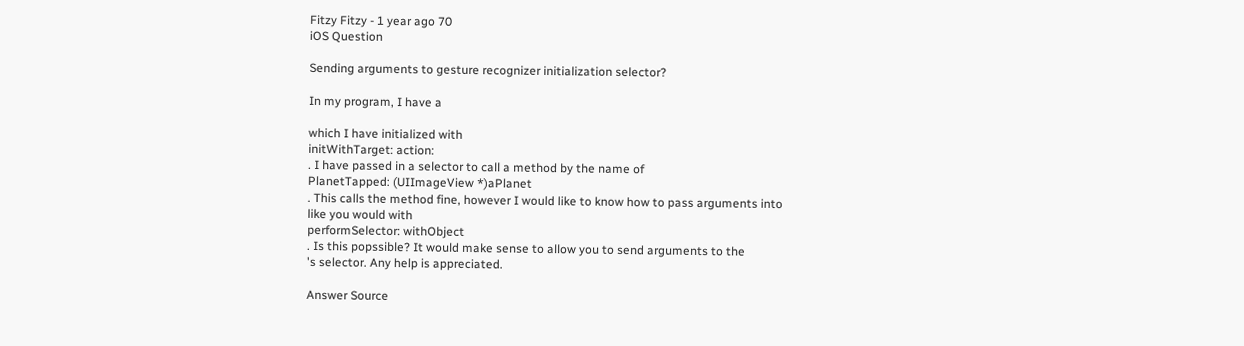Fitzy Fitzy - 1 year ago 70
iOS Question

Sending arguments to gesture recognizer initialization selector?

In my program, I have a

which I have initialized with
initWithTarget: action:
. I have passed in a selector to call a method by the name of
PlanetTapped: (UIImageView *)aPlanet
. This calls the method fine, however I would like to know how to pass arguments into
like you would with
performSelector: withObject
. Is this popssible? It would make sense to allow you to send arguments to the
's selector. Any help is appreciated.

Answer Source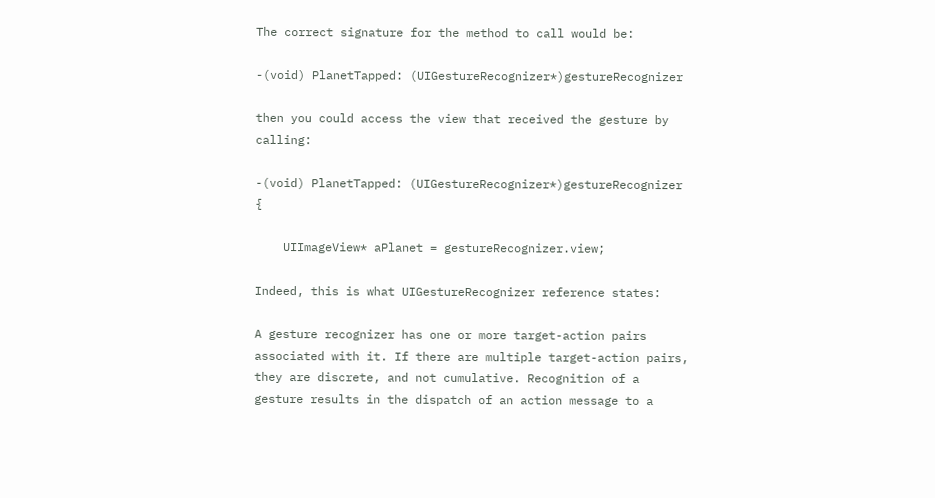The correct signature for the method to call would be:

-(void) PlanetTapped: (UIGestureRecognizer*)gestureRecognizer

then you could access the view that received the gesture by calling:

-(void) PlanetTapped: (UIGestureRecognizer*)gestureRecognizer {

    UIImageView* aPlanet = gestureRecognizer.view;

Indeed, this is what UIGestureRecognizer reference states:

A gesture recognizer has one or more target-action pairs associated with it. If there are multiple target-action pairs, they are discrete, and not cumulative. Recognition of a gesture results in the dispatch of an action message to a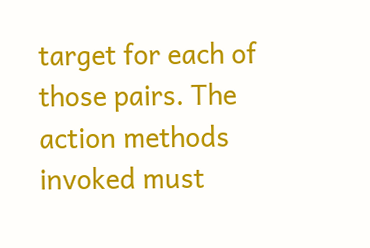target for each of those pairs. The action methods invoked must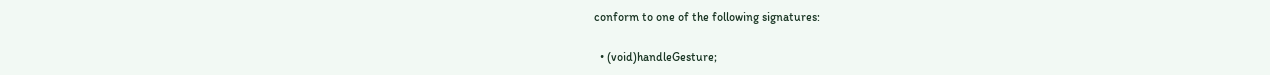conform to one of the following signatures:

  • (void)handleGesture;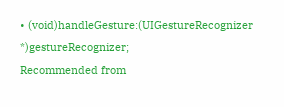• (void)handleGesture:(UIGestureRecognizer *)gestureRecognizer;
Recommended from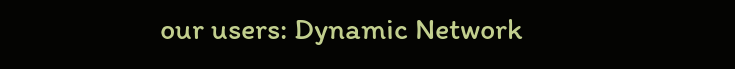our users: Dynamic Network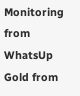Monitoring from WhatsUp Gold from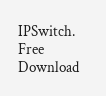IPSwitch. Free Download